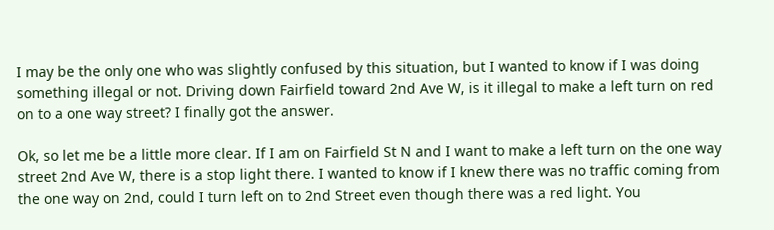I may be the only one who was slightly confused by this situation, but I wanted to know if I was doing something illegal or not. Driving down Fairfield toward 2nd Ave W, is it illegal to make a left turn on red on to a one way street? I finally got the answer.

Ok, so let me be a little more clear. If I am on Fairfield St N and I want to make a left turn on the one way street 2nd Ave W, there is a stop light there. I wanted to know if I knew there was no traffic coming from the one way on 2nd, could I turn left on to 2nd Street even though there was a red light. You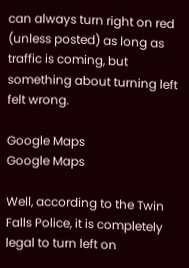can always turn right on red (unless posted) as long as traffic is coming, but something about turning left felt wrong.

Google Maps
Google Maps

Well, according to the Twin Falls Police, it is completely legal to turn left on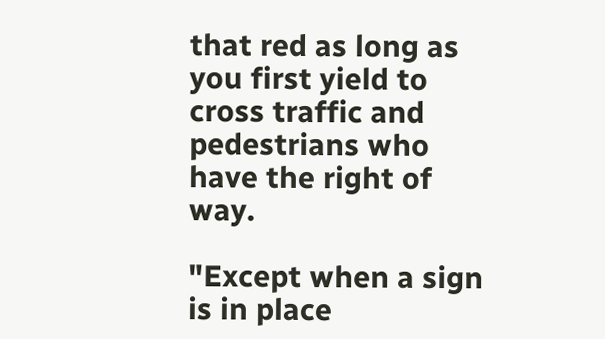that red as long as you first yield to cross traffic and pedestrians who have the right of way.

"Except when a sign is in place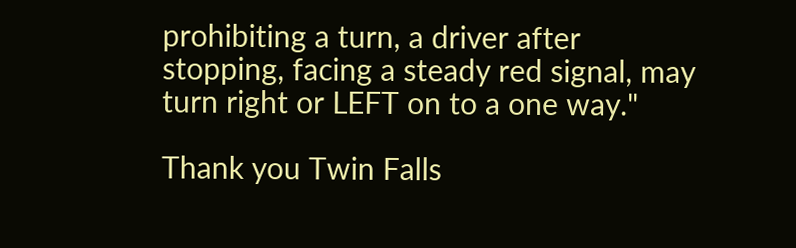prohibiting a turn, a driver after stopping, facing a steady red signal, may turn right or LEFT on to a one way."

Thank you Twin Falls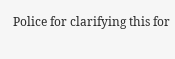Police for clarifying this for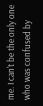me. I can't be the only one who was confused by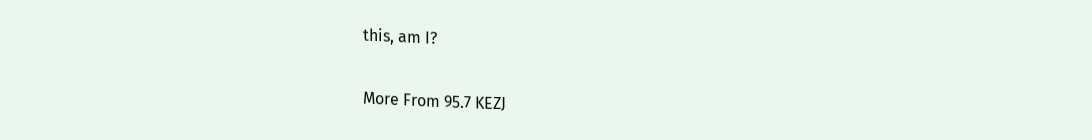this, am I?

More From 95.7 KEZJ